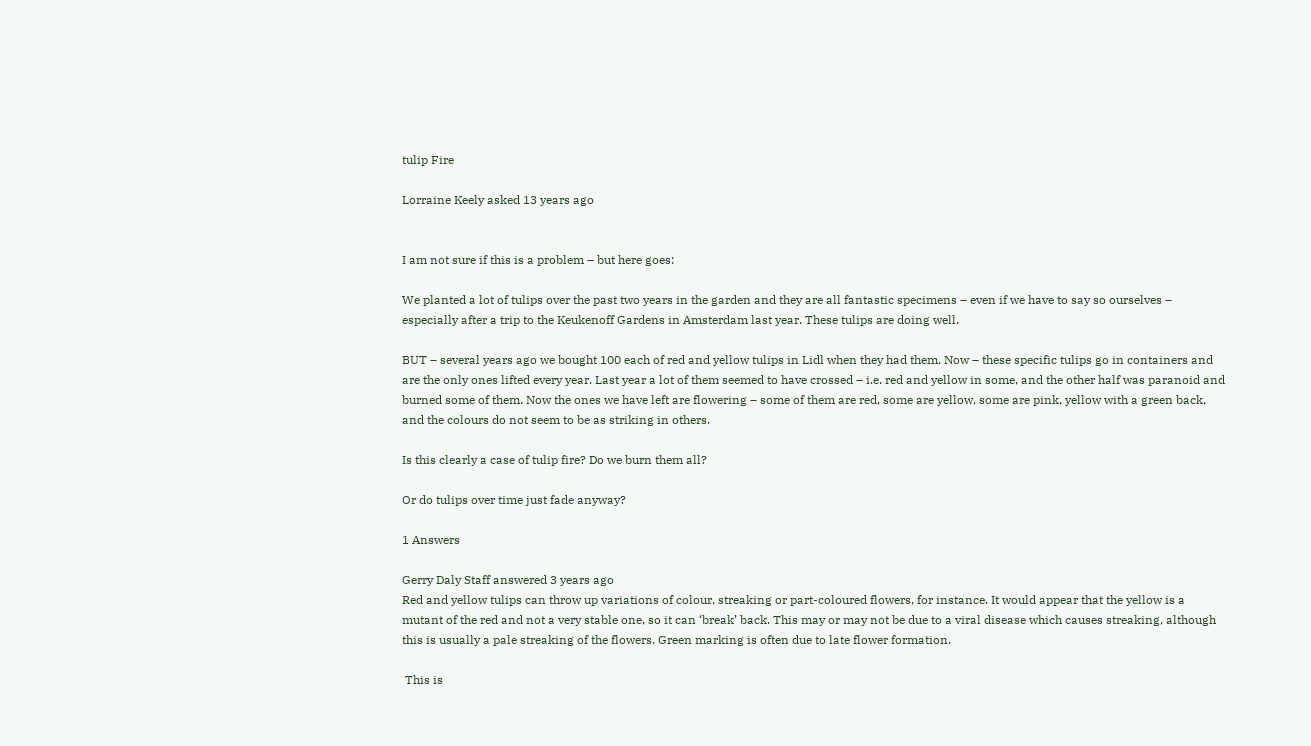tulip Fire

Lorraine Keely asked 13 years ago


I am not sure if this is a problem – but here goes:

We planted a lot of tulips over the past two years in the garden and they are all fantastic specimens – even if we have to say so ourselves – especially after a trip to the Keukenoff Gardens in Amsterdam last year. These tulips are doing well.

BUT – several years ago we bought 100 each of red and yellow tulips in Lidl when they had them. Now – these specific tulips go in containers and are the only ones lifted every year. Last year a lot of them seemed to have crossed – i.e. red and yellow in some, and the other half was paranoid and burned some of them. Now the ones we have left are flowering – some of them are red, some are yellow, some are pink, yellow with a green back, and the colours do not seem to be as striking in others.

Is this clearly a case of tulip fire? Do we burn them all?

Or do tulips over time just fade anyway?

1 Answers

Gerry Daly Staff answered 3 years ago
Red and yellow tulips can throw up variations of colour, streaking or part-coloured flowers, for instance. It would appear that the yellow is a mutant of the red and not a very stable one, so it can ‘break’ back. This may or may not be due to a viral disease which causes streaking, although this is usually a pale streaking of the flowers. Green marking is often due to late flower formation.

 This is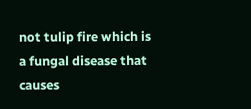not tulip fire which is a fungal disease that causes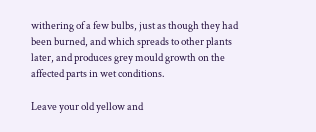withering of a few bulbs, just as though they had been burned, and which spreads to other plants later, and produces grey mould growth on the affected parts in wet conditions.

Leave your old yellow and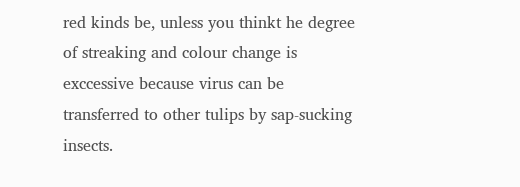red kinds be, unless you thinkt he degree of streaking and colour change is exccessive because virus can be transferred to other tulips by sap-sucking insects.